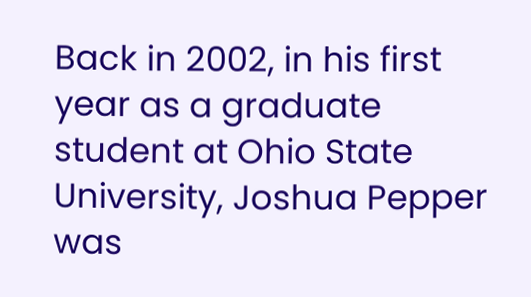Back in 2002, in his first year as a graduate student at Ohio State University, Joshua Pepper was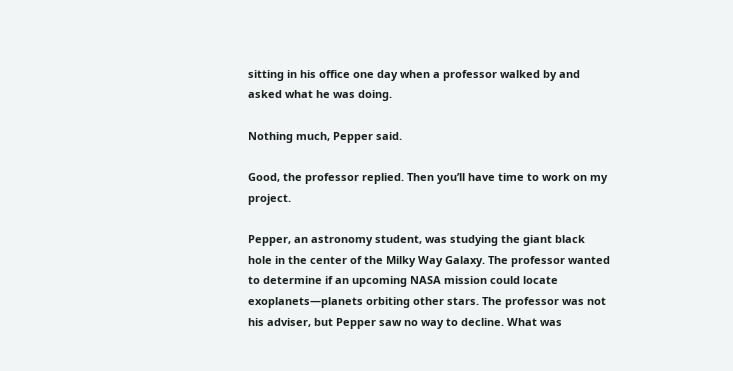sitting in his office one day when a professor walked by and asked what he was doing.

Nothing much, Pepper said.

Good, the professor replied. Then you’ll have time to work on my project.

Pepper, an astronomy student, was studying the giant black hole in the center of the Milky Way Galaxy. The professor wanted to determine if an upcoming NASA mission could locate exoplanets—planets orbiting other stars. The professor was not his adviser, but Pepper saw no way to decline. What was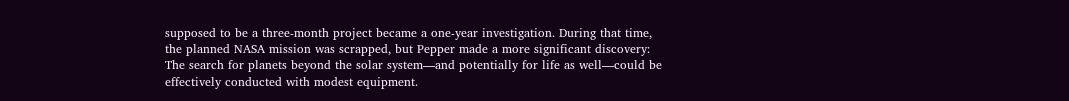supposed to be a three-month project became a one-year investigation. During that time, the planned NASA mission was scrapped, but Pepper made a more significant discovery: The search for planets beyond the solar system—and potentially for life as well—could be effectively conducted with modest equipment.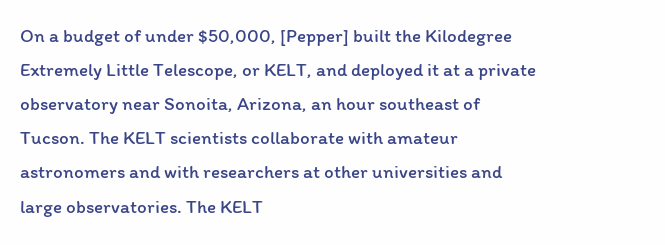On a budget of under $50,000, [Pepper] built the Kilodegree Extremely Little Telescope, or KELT, and deployed it at a private observatory near Sonoita, Arizona, an hour southeast of Tucson. The KELT scientists collaborate with amateur astronomers and with researchers at other universities and large observatories. The KELT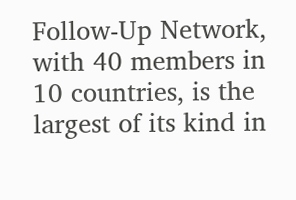Follow-Up Network, with 40 members in 10 countries, is the largest of its kind in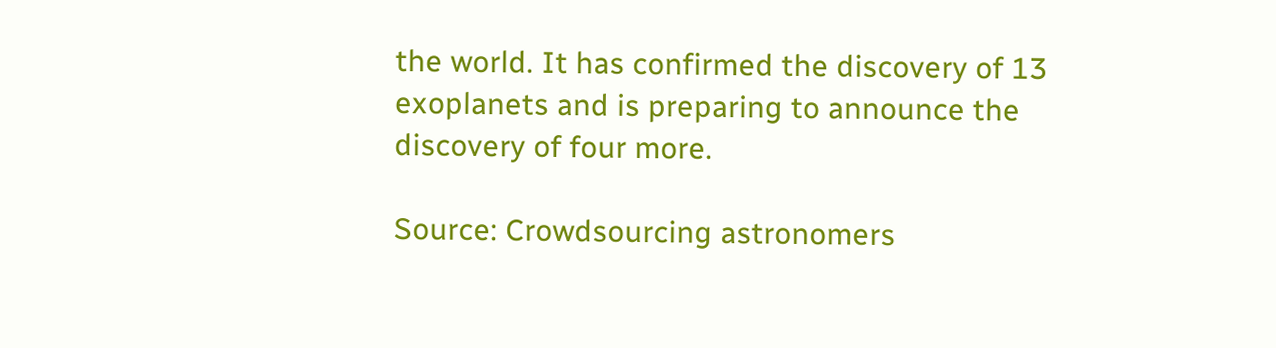the world. It has confirmed the discovery of 13 exoplanets and is preparing to announce the discovery of four more.

Source: Crowdsourcing astronomers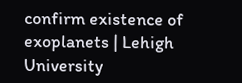confirm existence of exoplanets | Lehigh University